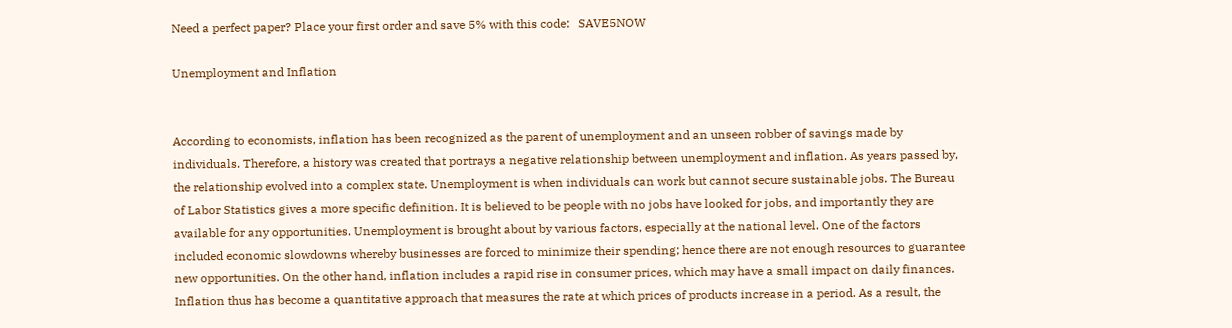Need a perfect paper? Place your first order and save 5% with this code:   SAVE5NOW

Unemployment and Inflation


According to economists, inflation has been recognized as the parent of unemployment and an unseen robber of savings made by individuals. Therefore, a history was created that portrays a negative relationship between unemployment and inflation. As years passed by, the relationship evolved into a complex state. Unemployment is when individuals can work but cannot secure sustainable jobs. The Bureau of Labor Statistics gives a more specific definition. It is believed to be people with no jobs have looked for jobs, and importantly they are available for any opportunities. Unemployment is brought about by various factors, especially at the national level. One of the factors included economic slowdowns whereby businesses are forced to minimize their spending; hence there are not enough resources to guarantee new opportunities. On the other hand, inflation includes a rapid rise in consumer prices, which may have a small impact on daily finances. Inflation thus has become a quantitative approach that measures the rate at which prices of products increase in a period. As a result, the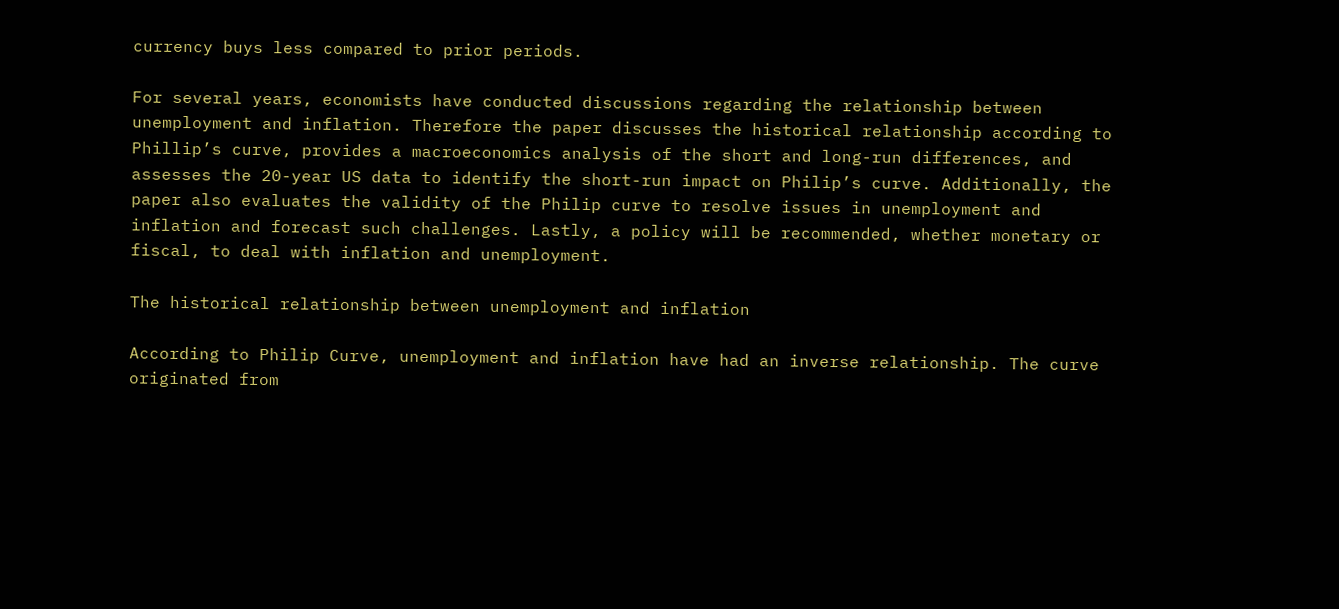currency buys less compared to prior periods.

For several years, economists have conducted discussions regarding the relationship between unemployment and inflation. Therefore the paper discusses the historical relationship according to Phillip’s curve, provides a macroeconomics analysis of the short and long-run differences, and assesses the 20-year US data to identify the short-run impact on Philip’s curve. Additionally, the paper also evaluates the validity of the Philip curve to resolve issues in unemployment and inflation and forecast such challenges. Lastly, a policy will be recommended, whether monetary or fiscal, to deal with inflation and unemployment.

The historical relationship between unemployment and inflation

According to Philip Curve, unemployment and inflation have had an inverse relationship. The curve originated from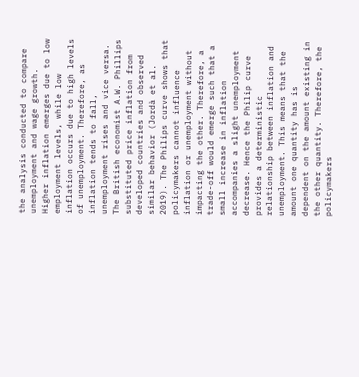the analysis conducted to compare unemployment and wage growth. Higher inflation emerges due to low employment levels, while low inflation occurs due to high levels of unemployment. Therefore, as inflation tends to fall, unemployment rises and vice versa. The British economist A.W. Phillips substituted price inflation from developed countries and observed similar behavior (Jordà et al. 2019). The Philips curve shows that policymakers cannot influence inflation or unemployment without impacting the other. Therefore, a trade-off would emerge such that a small increase in inflation accompanies a slight unemployment decrease. Hence the Philip curve provides a deterministic relationship between inflation and unemployment. This means that the amount one quantity has is dependent on the amount existing in the other quantity. Therefore, the policymakers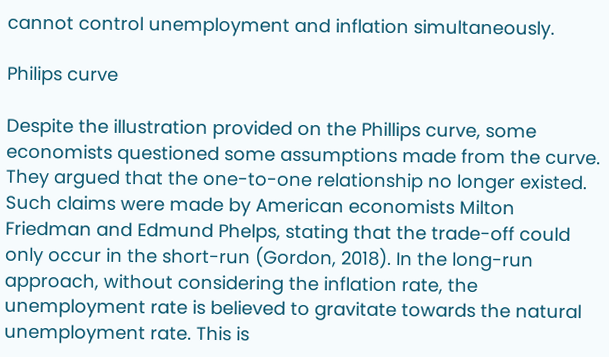cannot control unemployment and inflation simultaneously.

Philips curve

Despite the illustration provided on the Phillips curve, some economists questioned some assumptions made from the curve. They argued that the one-to-one relationship no longer existed. Such claims were made by American economists Milton Friedman and Edmund Phelps, stating that the trade-off could only occur in the short-run (Gordon, 2018). In the long-run approach, without considering the inflation rate, the unemployment rate is believed to gravitate towards the natural unemployment rate. This is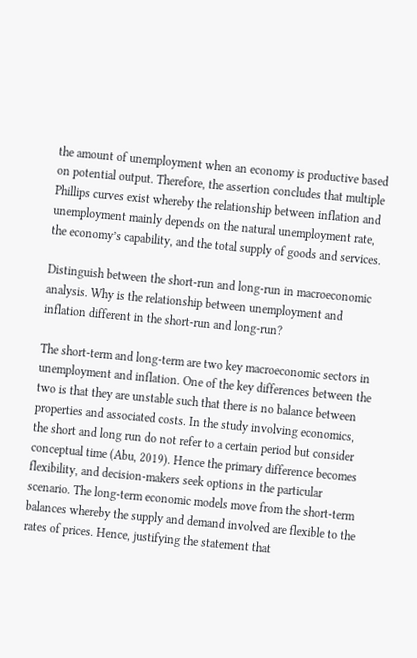the amount of unemployment when an economy is productive based on potential output. Therefore, the assertion concludes that multiple Phillips curves exist whereby the relationship between inflation and unemployment mainly depends on the natural unemployment rate, the economy’s capability, and the total supply of goods and services.

Distinguish between the short-run and long-run in macroeconomic analysis. Why is the relationship between unemployment and inflation different in the short-run and long-run?

The short-term and long-term are two key macroeconomic sectors in unemployment and inflation. One of the key differences between the two is that they are unstable such that there is no balance between properties and associated costs. In the study involving economics, the short and long run do not refer to a certain period but consider conceptual time (Abu, 2019). Hence the primary difference becomes flexibility, and decision-makers seek options in the particular scenario. The long-term economic models move from the short-term balances whereby the supply and demand involved are flexible to the rates of prices. Hence, justifying the statement that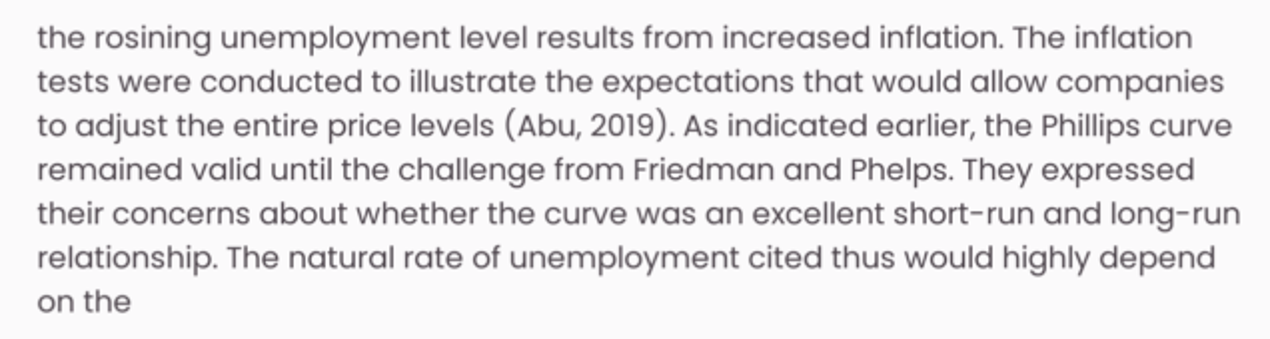the rosining unemployment level results from increased inflation. The inflation tests were conducted to illustrate the expectations that would allow companies to adjust the entire price levels (Abu, 2019). As indicated earlier, the Phillips curve remained valid until the challenge from Friedman and Phelps. They expressed their concerns about whether the curve was an excellent short-run and long-run relationship. The natural rate of unemployment cited thus would highly depend on the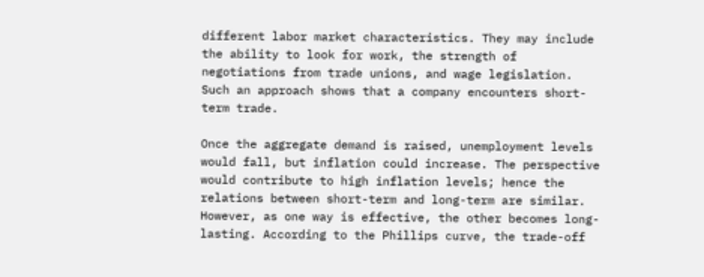different labor market characteristics. They may include the ability to look for work, the strength of negotiations from trade unions, and wage legislation. Such an approach shows that a company encounters short-term trade.

Once the aggregate demand is raised, unemployment levels would fall, but inflation could increase. The perspective would contribute to high inflation levels; hence the relations between short-term and long-term are similar. However, as one way is effective, the other becomes long-lasting. According to the Phillips curve, the trade-off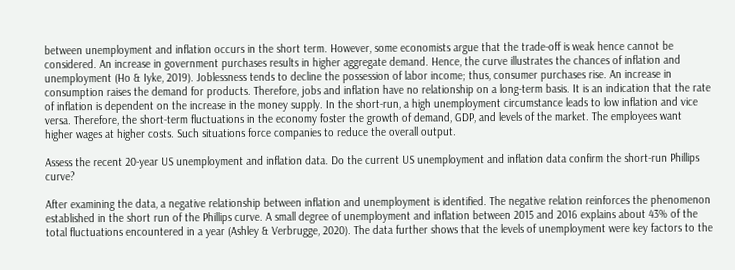between unemployment and inflation occurs in the short term. However, some economists argue that the trade-off is weak hence cannot be considered. An increase in government purchases results in higher aggregate demand. Hence, the curve illustrates the chances of inflation and unemployment (Ho & Iyke, 2019). Joblessness tends to decline the possession of labor income; thus, consumer purchases rise. An increase in consumption raises the demand for products. Therefore, jobs and inflation have no relationship on a long-term basis. It is an indication that the rate of inflation is dependent on the increase in the money supply. In the short-run, a high unemployment circumstance leads to low inflation and vice versa. Therefore, the short-term fluctuations in the economy foster the growth of demand, GDP, and levels of the market. The employees want higher wages at higher costs. Such situations force companies to reduce the overall output.

Assess the recent 20-year US unemployment and inflation data. Do the current US unemployment and inflation data confirm the short-run Phillips curve?

After examining the data, a negative relationship between inflation and unemployment is identified. The negative relation reinforces the phenomenon established in the short run of the Phillips curve. A small degree of unemployment and inflation between 2015 and 2016 explains about 43% of the total fluctuations encountered in a year (Ashley & Verbrugge, 2020). The data further shows that the levels of unemployment were key factors to the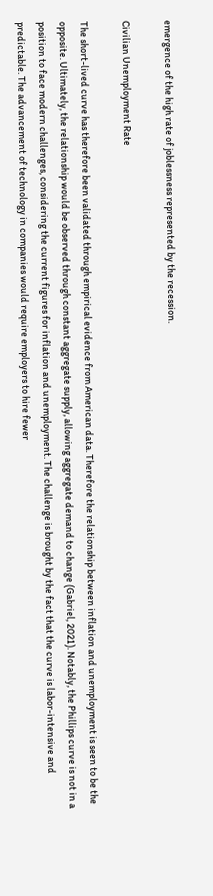emergence of the high rate of joblessness represented by the recession.

Civilian Unemployment Rate

The short-lived curve has therefore been validated through empirical evidence from American data. Therefore the relationship between inflation and unemployment is seen to be the opposite. Ultimately, the relationship would be observed through constant aggregate supply, allowing aggregate demand to change (Gabriel, 2021). Notably, the Phillips curve is not in a position to face modern challenges, considering the current figures for inflation and unemployment. The challenge is brought by the fact that the curve is labor-intensive and predictable. The advancement of technology in companies would require employers to hire fewer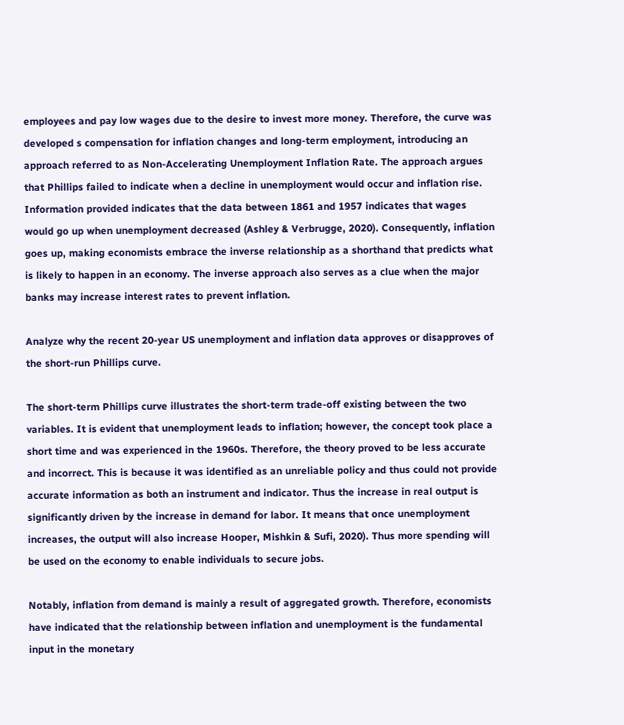employees and pay low wages due to the desire to invest more money. Therefore, the curve was developed s compensation for inflation changes and long-term employment, introducing an approach referred to as Non-Accelerating Unemployment Inflation Rate. The approach argues that Phillips failed to indicate when a decline in unemployment would occur and inflation rise. Information provided indicates that the data between 1861 and 1957 indicates that wages would go up when unemployment decreased (Ashley & Verbrugge, 2020). Consequently, inflation goes up, making economists embrace the inverse relationship as a shorthand that predicts what is likely to happen in an economy. The inverse approach also serves as a clue when the major banks may increase interest rates to prevent inflation.

Analyze why the recent 20-year US unemployment and inflation data approves or disapproves of the short-run Phillips curve.

The short-term Phillips curve illustrates the short-term trade-off existing between the two variables. It is evident that unemployment leads to inflation; however, the concept took place a short time and was experienced in the 1960s. Therefore, the theory proved to be less accurate and incorrect. This is because it was identified as an unreliable policy and thus could not provide accurate information as both an instrument and indicator. Thus the increase in real output is significantly driven by the increase in demand for labor. It means that once unemployment increases, the output will also increase Hooper, Mishkin & Sufi, 2020). Thus more spending will be used on the economy to enable individuals to secure jobs.

Notably, inflation from demand is mainly a result of aggregated growth. Therefore, economists have indicated that the relationship between inflation and unemployment is the fundamental input in the monetary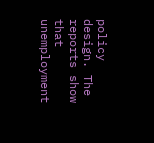policy design. The reports show that unemployment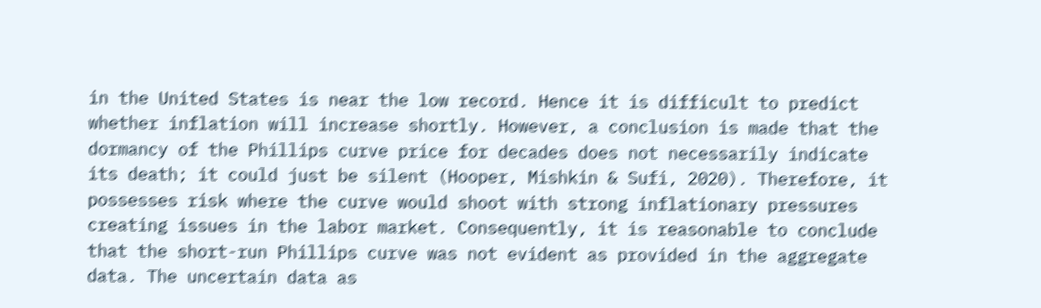in the United States is near the low record. Hence it is difficult to predict whether inflation will increase shortly. However, a conclusion is made that the dormancy of the Phillips curve price for decades does not necessarily indicate its death; it could just be silent (Hooper, Mishkin & Sufi, 2020). Therefore, it possesses risk where the curve would shoot with strong inflationary pressures creating issues in the labor market. Consequently, it is reasonable to conclude that the short-run Phillips curve was not evident as provided in the aggregate data. The uncertain data as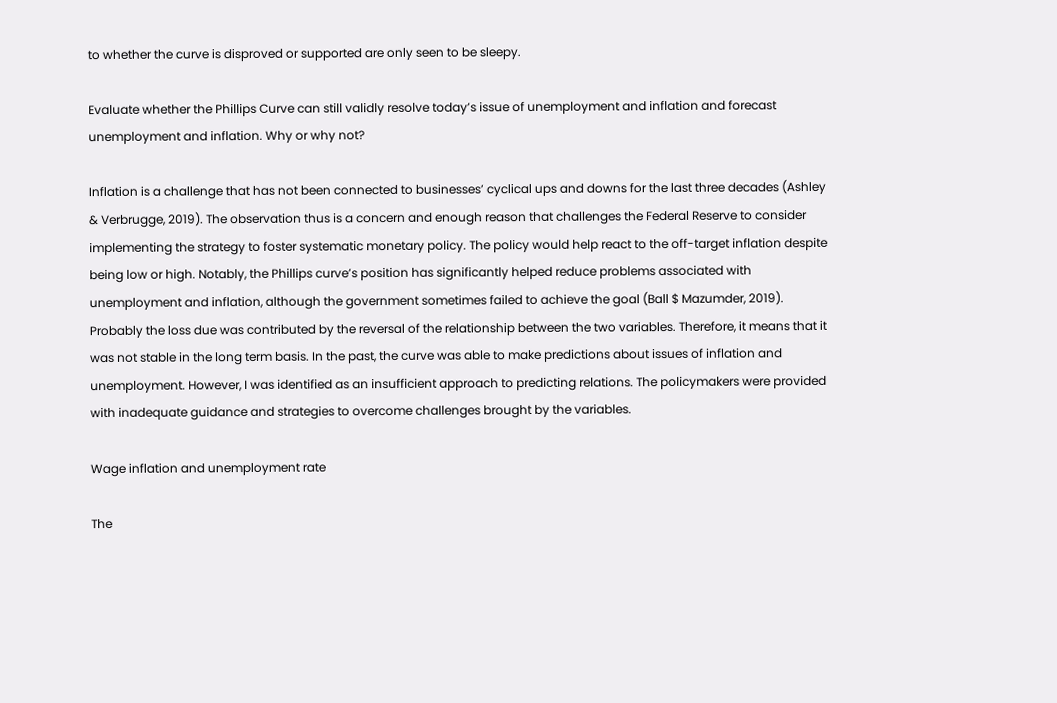to whether the curve is disproved or supported are only seen to be sleepy.

Evaluate whether the Phillips Curve can still validly resolve today’s issue of unemployment and inflation and forecast unemployment and inflation. Why or why not?

Inflation is a challenge that has not been connected to businesses’ cyclical ups and downs for the last three decades (Ashley & Verbrugge, 2019). The observation thus is a concern and enough reason that challenges the Federal Reserve to consider implementing the strategy to foster systematic monetary policy. The policy would help react to the off-target inflation despite being low or high. Notably, the Phillips curve’s position has significantly helped reduce problems associated with unemployment and inflation, although the government sometimes failed to achieve the goal (Ball $ Mazumder, 2019). Probably the loss due was contributed by the reversal of the relationship between the two variables. Therefore, it means that it was not stable in the long term basis. In the past, the curve was able to make predictions about issues of inflation and unemployment. However, I was identified as an insufficient approach to predicting relations. The policymakers were provided with inadequate guidance and strategies to overcome challenges brought by the variables.

Wage inflation and unemployment rate

The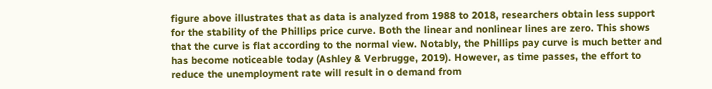figure above illustrates that as data is analyzed from 1988 to 2018, researchers obtain less support for the stability of the Phillips price curve. Both the linear and nonlinear lines are zero. This shows that the curve is flat according to the normal view. Notably, the Phillips pay curve is much better and has become noticeable today (Ashley & Verbrugge, 2019). However, as time passes, the effort to reduce the unemployment rate will result in o demand from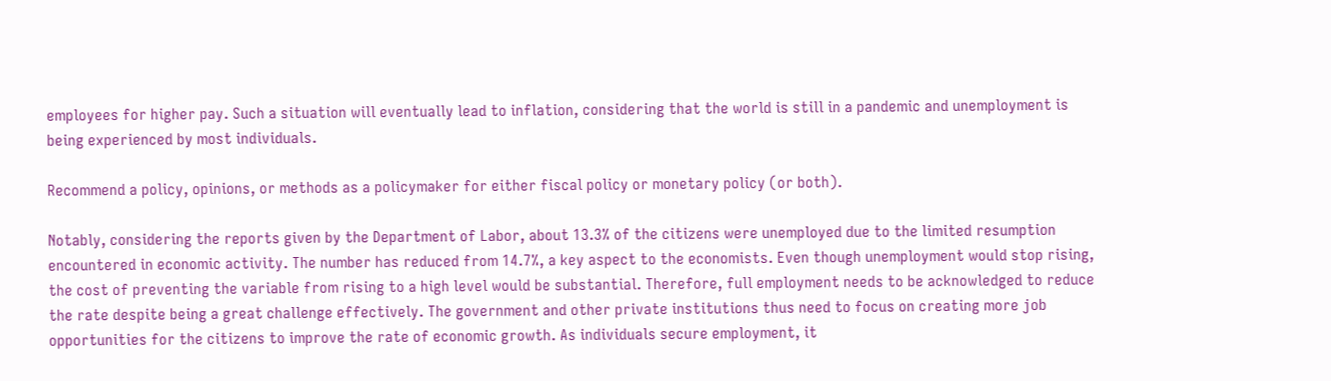employees for higher pay. Such a situation will eventually lead to inflation, considering that the world is still in a pandemic and unemployment is being experienced by most individuals.

Recommend a policy, opinions, or methods as a policymaker for either fiscal policy or monetary policy (or both).

Notably, considering the reports given by the Department of Labor, about 13.3% of the citizens were unemployed due to the limited resumption encountered in economic activity. The number has reduced from 14.7%, a key aspect to the economists. Even though unemployment would stop rising, the cost of preventing the variable from rising to a high level would be substantial. Therefore, full employment needs to be acknowledged to reduce the rate despite being a great challenge effectively. The government and other private institutions thus need to focus on creating more job opportunities for the citizens to improve the rate of economic growth. As individuals secure employment, it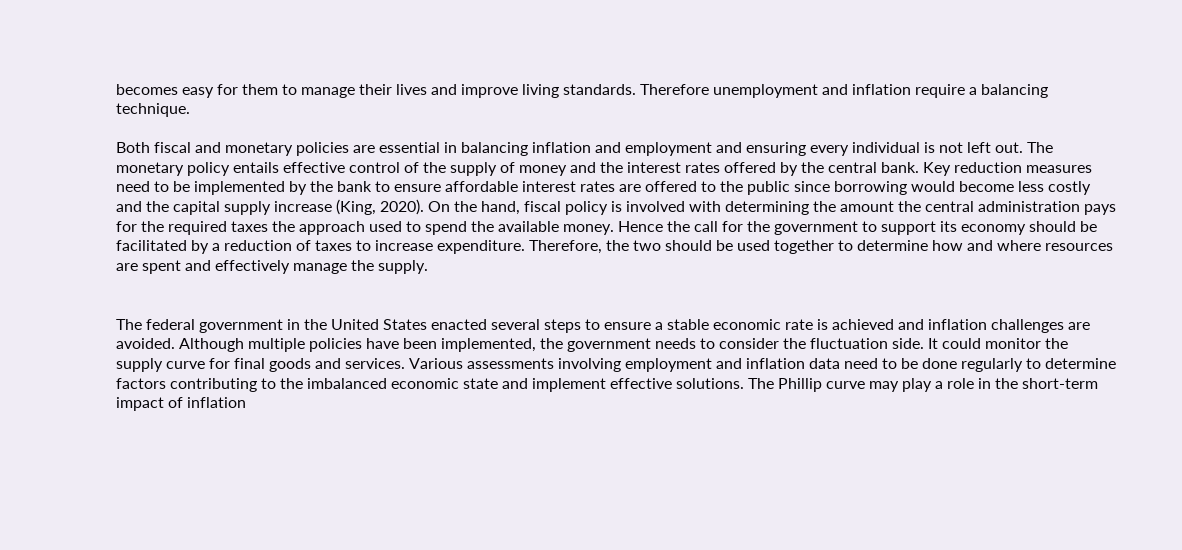becomes easy for them to manage their lives and improve living standards. Therefore unemployment and inflation require a balancing technique.

Both fiscal and monetary policies are essential in balancing inflation and employment and ensuring every individual is not left out. The monetary policy entails effective control of the supply of money and the interest rates offered by the central bank. Key reduction measures need to be implemented by the bank to ensure affordable interest rates are offered to the public since borrowing would become less costly and the capital supply increase (King, 2020). On the hand, fiscal policy is involved with determining the amount the central administration pays for the required taxes the approach used to spend the available money. Hence the call for the government to support its economy should be facilitated by a reduction of taxes to increase expenditure. Therefore, the two should be used together to determine how and where resources are spent and effectively manage the supply.


The federal government in the United States enacted several steps to ensure a stable economic rate is achieved and inflation challenges are avoided. Although multiple policies have been implemented, the government needs to consider the fluctuation side. It could monitor the supply curve for final goods and services. Various assessments involving employment and inflation data need to be done regularly to determine factors contributing to the imbalanced economic state and implement effective solutions. The Phillip curve may play a role in the short-term impact of inflation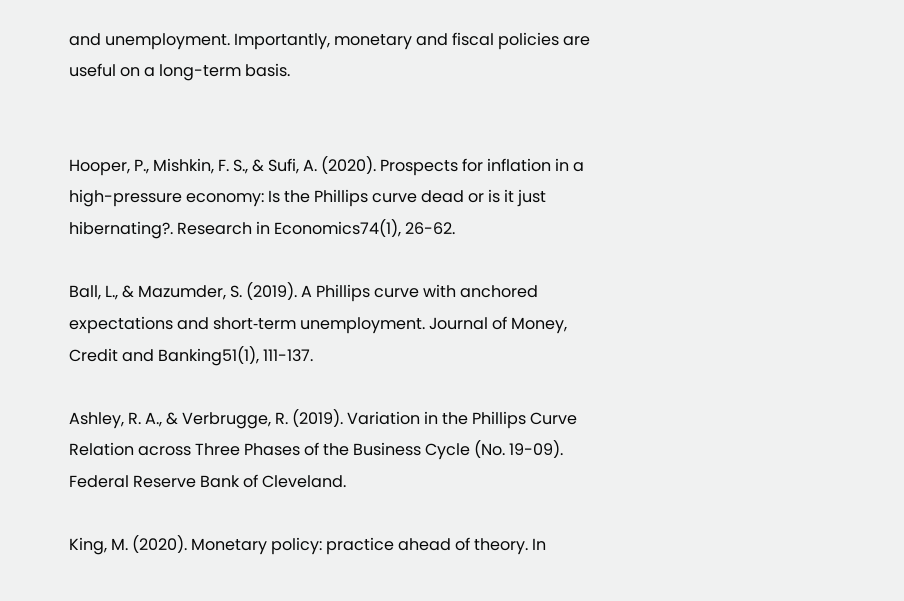and unemployment. Importantly, monetary and fiscal policies are useful on a long-term basis.


Hooper, P., Mishkin, F. S., & Sufi, A. (2020). Prospects for inflation in a high-pressure economy: Is the Phillips curve dead or is it just hibernating?. Research in Economics74(1), 26-62.

Ball, L., & Mazumder, S. (2019). A Phillips curve with anchored expectations and short‐term unemployment. Journal of Money, Credit and Banking51(1), 111-137.

Ashley, R. A., & Verbrugge, R. (2019). Variation in the Phillips Curve Relation across Three Phases of the Business Cycle (No. 19-09). Federal Reserve Bank of Cleveland.

King, M. (2020). Monetary policy: practice ahead of theory. In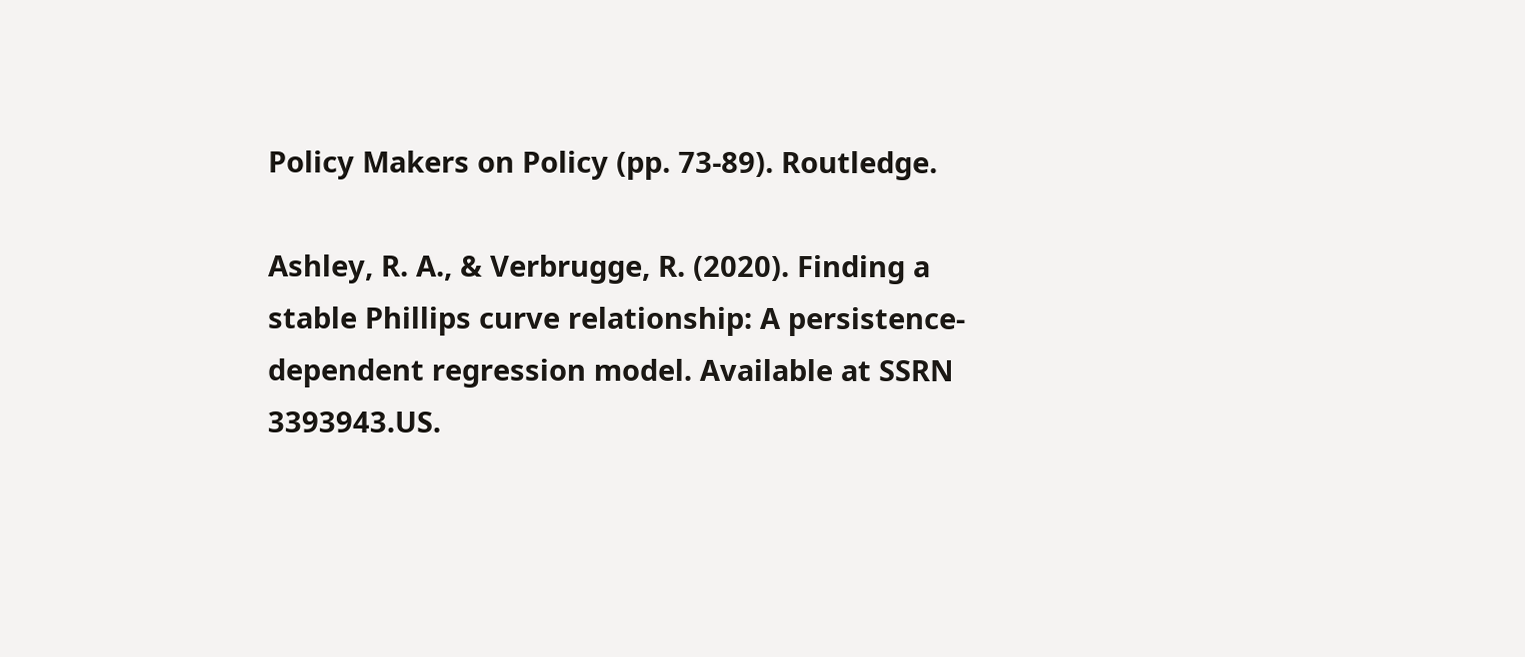Policy Makers on Policy (pp. 73-89). Routledge.

Ashley, R. A., & Verbrugge, R. (2020). Finding a stable Phillips curve relationship: A persistence-dependent regression model. Available at SSRN 3393943.US.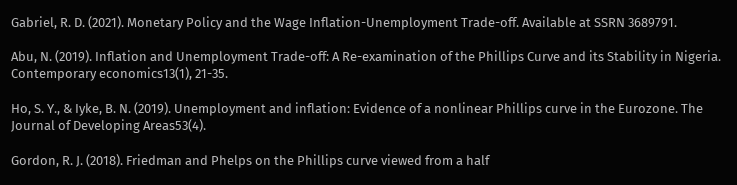Gabriel, R. D. (2021). Monetary Policy and the Wage Inflation-Unemployment Trade-off. Available at SSRN 3689791.

Abu, N. (2019). Inflation and Unemployment Trade-off: A Re-examination of the Phillips Curve and its Stability in Nigeria. Contemporary economics13(1), 21-35.

Ho, S. Y., & Iyke, B. N. (2019). Unemployment and inflation: Evidence of a nonlinear Phillips curve in the Eurozone. The Journal of Developing Areas53(4).

Gordon, R. J. (2018). Friedman and Phelps on the Phillips curve viewed from a half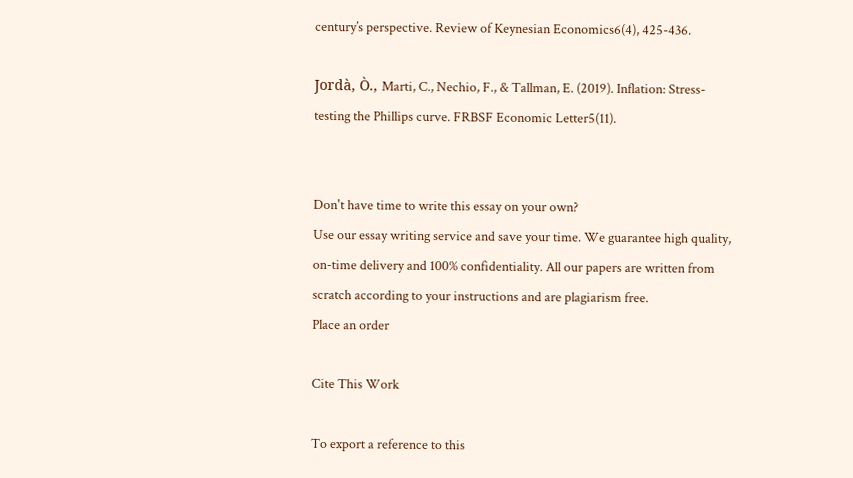century’s perspective. Review of Keynesian Economics6(4), 425-436.

Jordà, Ò., Marti, C., Nechio, F., & Tallman, E. (2019). Inflation: Stress-testing the Phillips curve. FRBSF Economic Letter5(11).


Don't have time to write this essay on your own?
Use our essay writing service and save your time. We guarantee high quality, on-time delivery and 100% confidentiality. All our papers are written from scratch according to your instructions and are plagiarism free.
Place an order

Cite This Work

To export a reference to this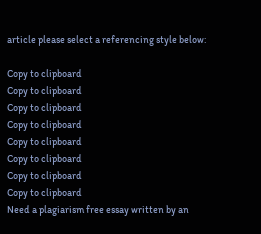article please select a referencing style below:

Copy to clipboard
Copy to clipboard
Copy to clipboard
Copy to clipboard
Copy to clipboard
Copy to clipboard
Copy to clipboard
Copy to clipboard
Need a plagiarism free essay written by an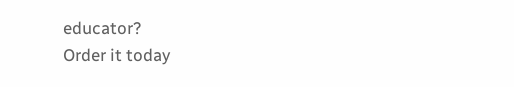educator?
Order it today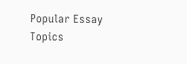Popular Essay Topics